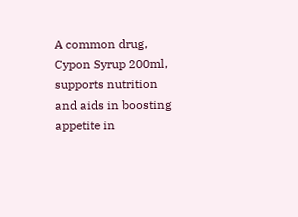A common drug, Cypon Syrup 200ml, supports nutrition and aids in boosting appetite in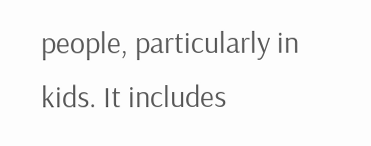people, particularly in kids. It includes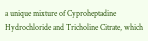a unique mixture of Cyproheptadine Hydrochloride and Tricholine Citrate, which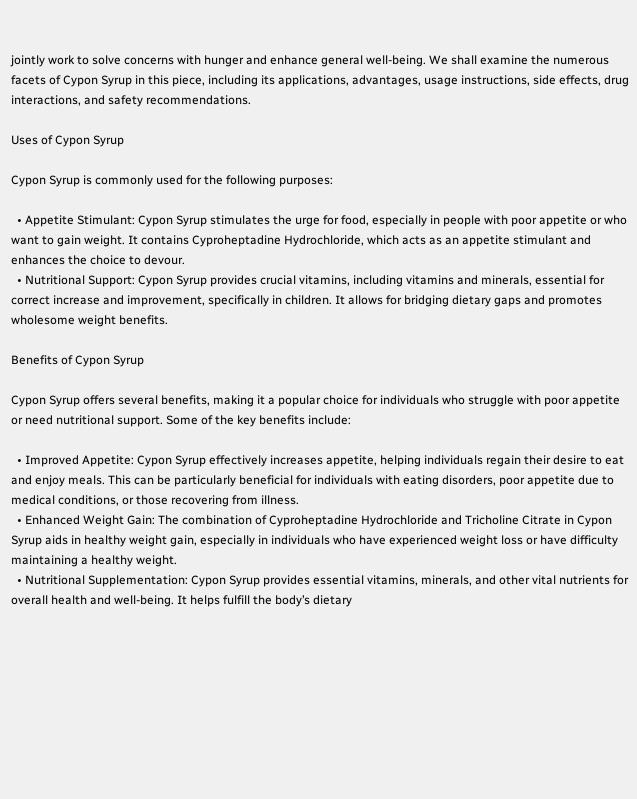jointly work to solve concerns with hunger and enhance general well-being. We shall examine the numerous facets of Cypon Syrup in this piece, including its applications, advantages, usage instructions, side effects, drug interactions, and safety recommendations.

Uses of Cypon Syrup

Cypon Syrup is commonly used for the following purposes:

  • Appetite Stimulant: Cypon Syrup stimulates the urge for food, especially in people with poor appetite or who want to gain weight. It contains Cyproheptadine Hydrochloride, which acts as an appetite stimulant and enhances the choice to devour.
  • Nutritional Support: Cypon Syrup provides crucial vitamins, including vitamins and minerals, essential for correct increase and improvement, specifically in children. It allows for bridging dietary gaps and promotes wholesome weight benefits.

Benefits of Cypon Syrup

Cypon Syrup offers several benefits, making it a popular choice for individuals who struggle with poor appetite or need nutritional support. Some of the key benefits include:

  • Improved Appetite: Cypon Syrup effectively increases appetite, helping individuals regain their desire to eat and enjoy meals. This can be particularly beneficial for individuals with eating disorders, poor appetite due to medical conditions, or those recovering from illness.
  • Enhanced Weight Gain: The combination of Cyproheptadine Hydrochloride and Tricholine Citrate in Cypon Syrup aids in healthy weight gain, especially in individuals who have experienced weight loss or have difficulty maintaining a healthy weight.
  • Nutritional Supplementation: Cypon Syrup provides essential vitamins, minerals, and other vital nutrients for overall health and well-being. It helps fulfill the body’s dietary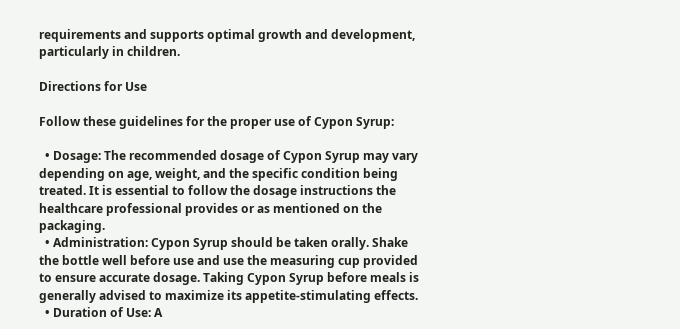requirements and supports optimal growth and development, particularly in children.

Directions for Use

Follow these guidelines for the proper use of Cypon Syrup:

  • Dosage: The recommended dosage of Cypon Syrup may vary depending on age, weight, and the specific condition being treated. It is essential to follow the dosage instructions the healthcare professional provides or as mentioned on the packaging.
  • Administration: Cypon Syrup should be taken orally. Shake the bottle well before use and use the measuring cup provided to ensure accurate dosage. Taking Cypon Syrup before meals is generally advised to maximize its appetite-stimulating effects.
  • Duration of Use: A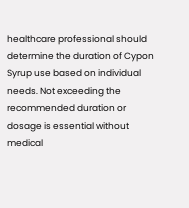healthcare professional should determine the duration of Cypon Syrup use based on individual needs. Not exceeding the recommended duration or dosage is essential without medical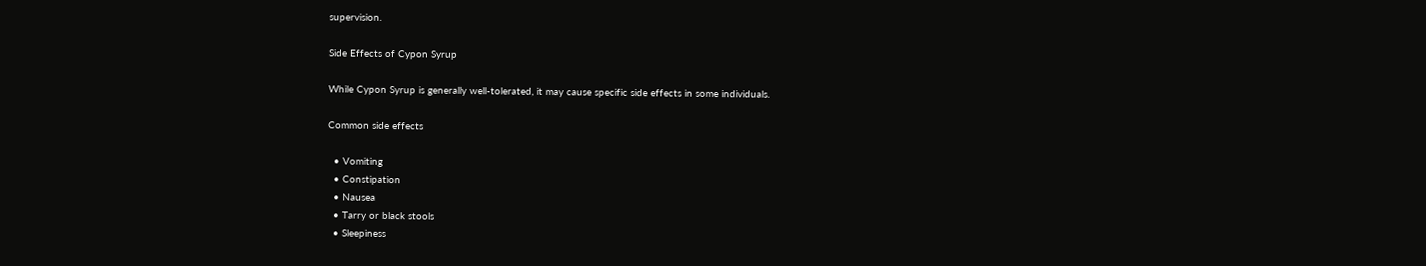supervision.

Side Effects of Cypon Syrup

While Cypon Syrup is generally well-tolerated, it may cause specific side effects in some individuals.

Common side effects

  • Vomiting
  • Constipation
  • Nausea
  • Tarry or black stools
  • Sleepiness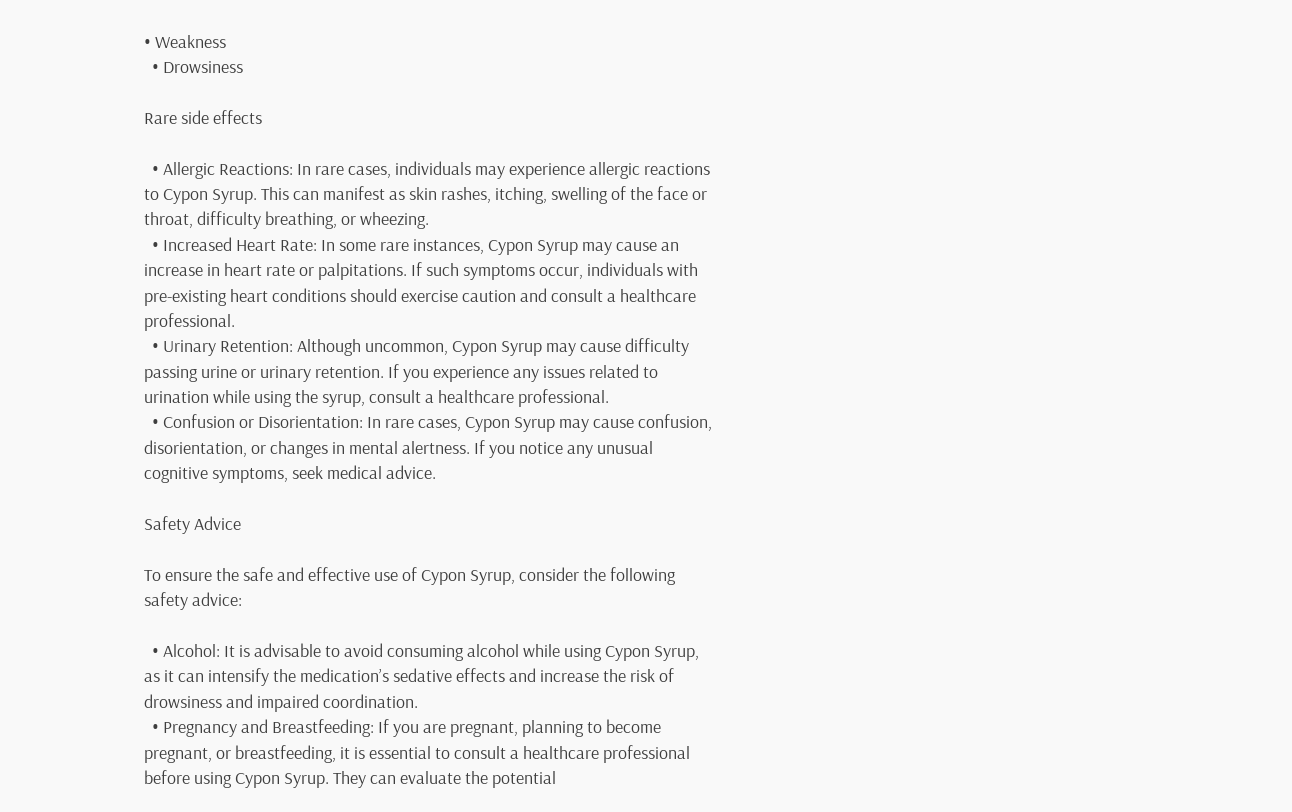• Weakness
  • Drowsiness

Rare side effects

  • Allergic Reactions: In rare cases, individuals may experience allergic reactions to Cypon Syrup. This can manifest as skin rashes, itching, swelling of the face or throat, difficulty breathing, or wheezing.
  • Increased Heart Rate: In some rare instances, Cypon Syrup may cause an increase in heart rate or palpitations. If such symptoms occur, individuals with pre-existing heart conditions should exercise caution and consult a healthcare professional.
  • Urinary Retention: Although uncommon, Cypon Syrup may cause difficulty passing urine or urinary retention. If you experience any issues related to urination while using the syrup, consult a healthcare professional.
  • Confusion or Disorientation: In rare cases, Cypon Syrup may cause confusion, disorientation, or changes in mental alertness. If you notice any unusual cognitive symptoms, seek medical advice.

Safety Advice

To ensure the safe and effective use of Cypon Syrup, consider the following safety advice:

  • Alcohol: It is advisable to avoid consuming alcohol while using Cypon Syrup, as it can intensify the medication’s sedative effects and increase the risk of drowsiness and impaired coordination.
  • Pregnancy and Breastfeeding: If you are pregnant, planning to become pregnant, or breastfeeding, it is essential to consult a healthcare professional before using Cypon Syrup. They can evaluate the potential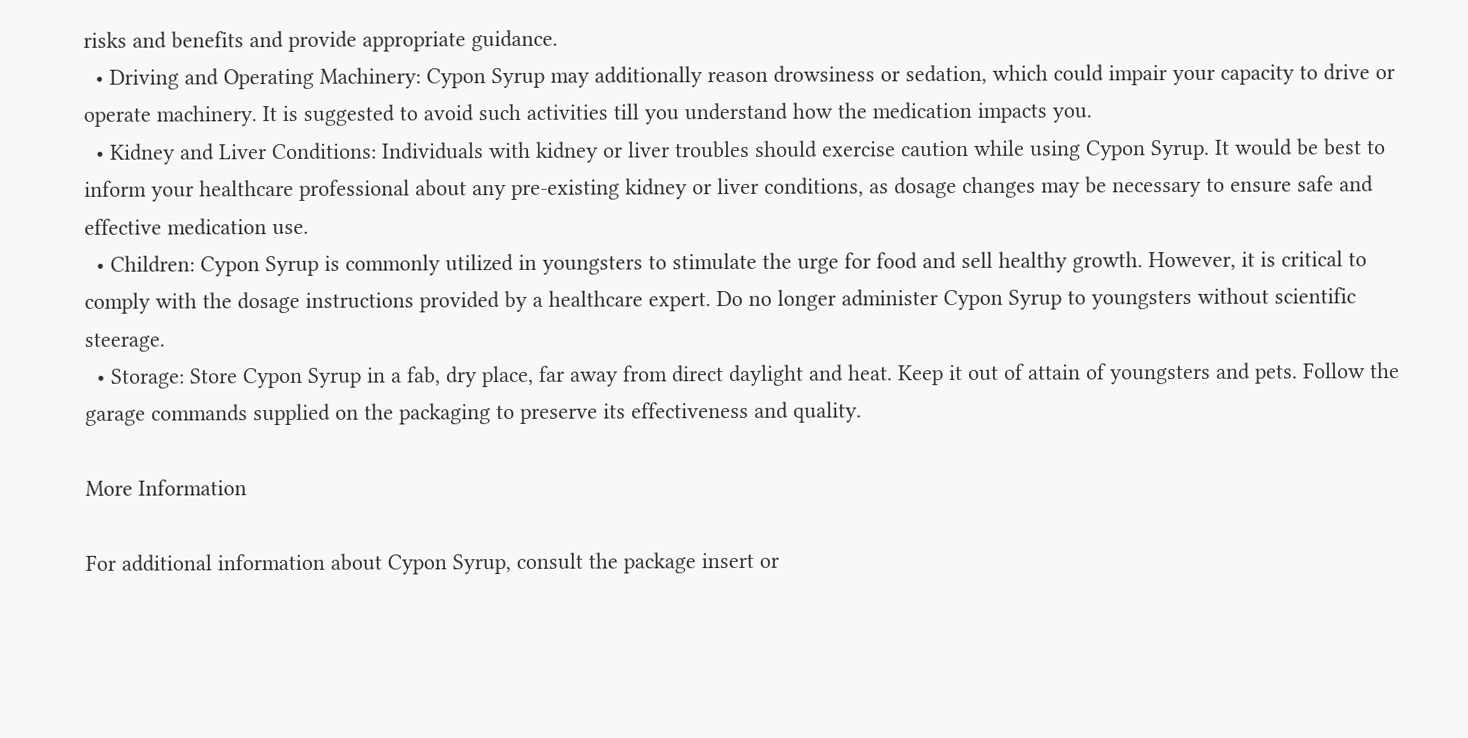risks and benefits and provide appropriate guidance.
  • Driving and Operating Machinery: Cypon Syrup may additionally reason drowsiness or sedation, which could impair your capacity to drive or operate machinery. It is suggested to avoid such activities till you understand how the medication impacts you.
  • Kidney and Liver Conditions: Individuals with kidney or liver troubles should exercise caution while using Cypon Syrup. It would be best to inform your healthcare professional about any pre-existing kidney or liver conditions, as dosage changes may be necessary to ensure safe and effective medication use.
  • Children: Cypon Syrup is commonly utilized in youngsters to stimulate the urge for food and sell healthy growth. However, it is critical to comply with the dosage instructions provided by a healthcare expert. Do no longer administer Cypon Syrup to youngsters without scientific steerage.
  • Storage: Store Cypon Syrup in a fab, dry place, far away from direct daylight and heat. Keep it out of attain of youngsters and pets. Follow the garage commands supplied on the packaging to preserve its effectiveness and quality.

More Information

For additional information about Cypon Syrup, consult the package insert or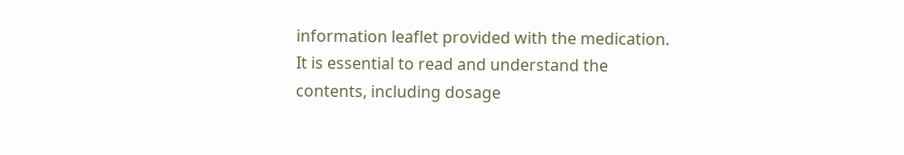information leaflet provided with the medication. It is essential to read and understand the contents, including dosage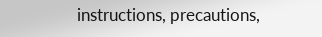instructions, precautions,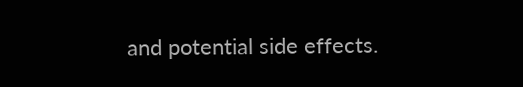and potential side effects.